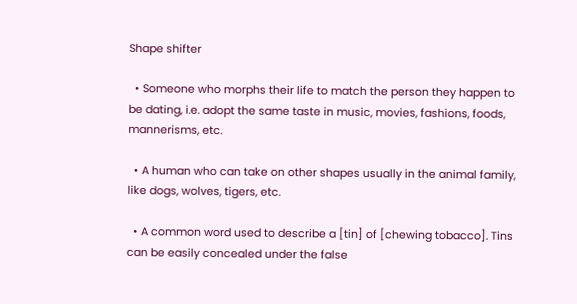Shape shifter

  • Someone who morphs their life to match the person they happen to be dating, i.e. adopt the same taste in music, movies, fashions, foods, mannerisms, etc.

  • A human who can take on other shapes usually in the animal family, like dogs, wolves, tigers, etc.

  • A common word used to describe a [tin] of [chewing tobacco]. Tins can be easily concealed under the false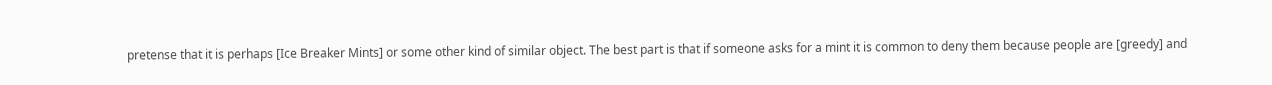pretense that it is perhaps [Ice Breaker Mints] or some other kind of similar object. The best part is that if someone asks for a mint it is common to deny them because people are [greedy] and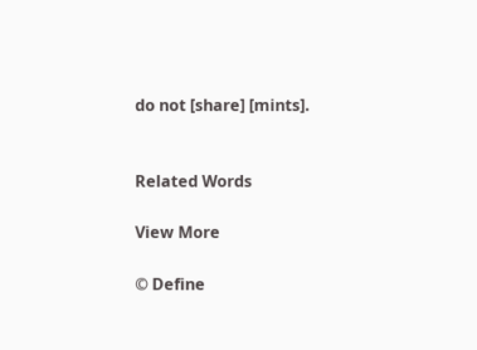do not [share] [mints].


Related Words

View More

© Define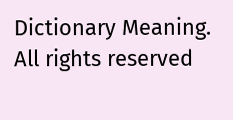Dictionary Meaning. All rights reserved